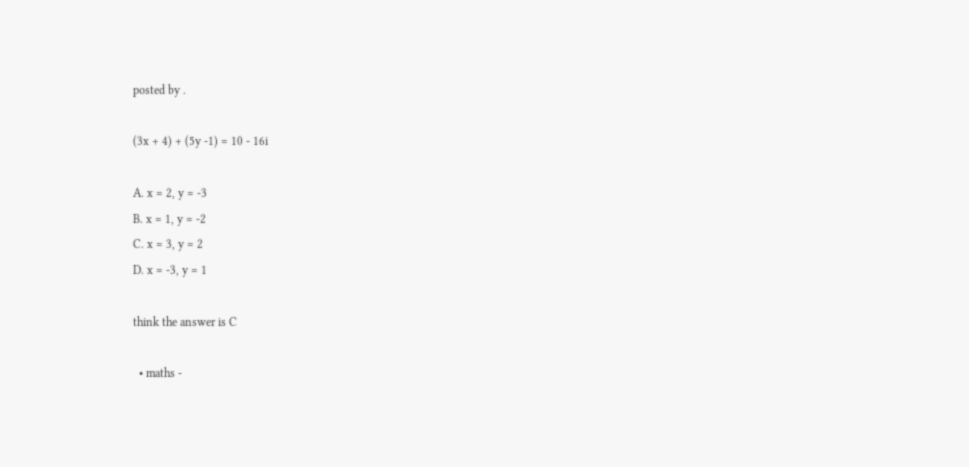posted by .

(3x + 4) + (5y -1) = 10 - 16i

A. x = 2, y = -3
B. x = 1, y = -2
C. x = 3, y = 2
D. x = -3, y = 1

think the answer is C

  • maths -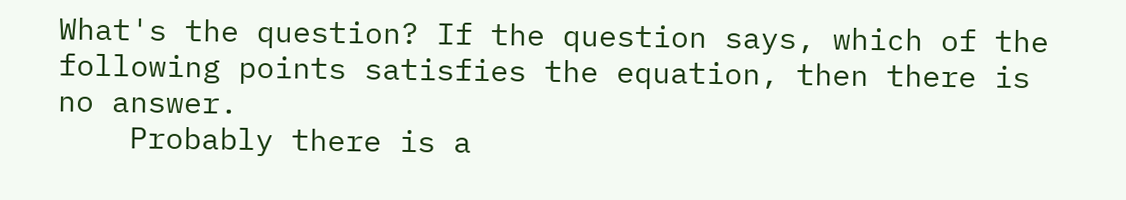What's the question? If the question says, which of the following points satisfies the equation, then there is no answer.
    Probably there is a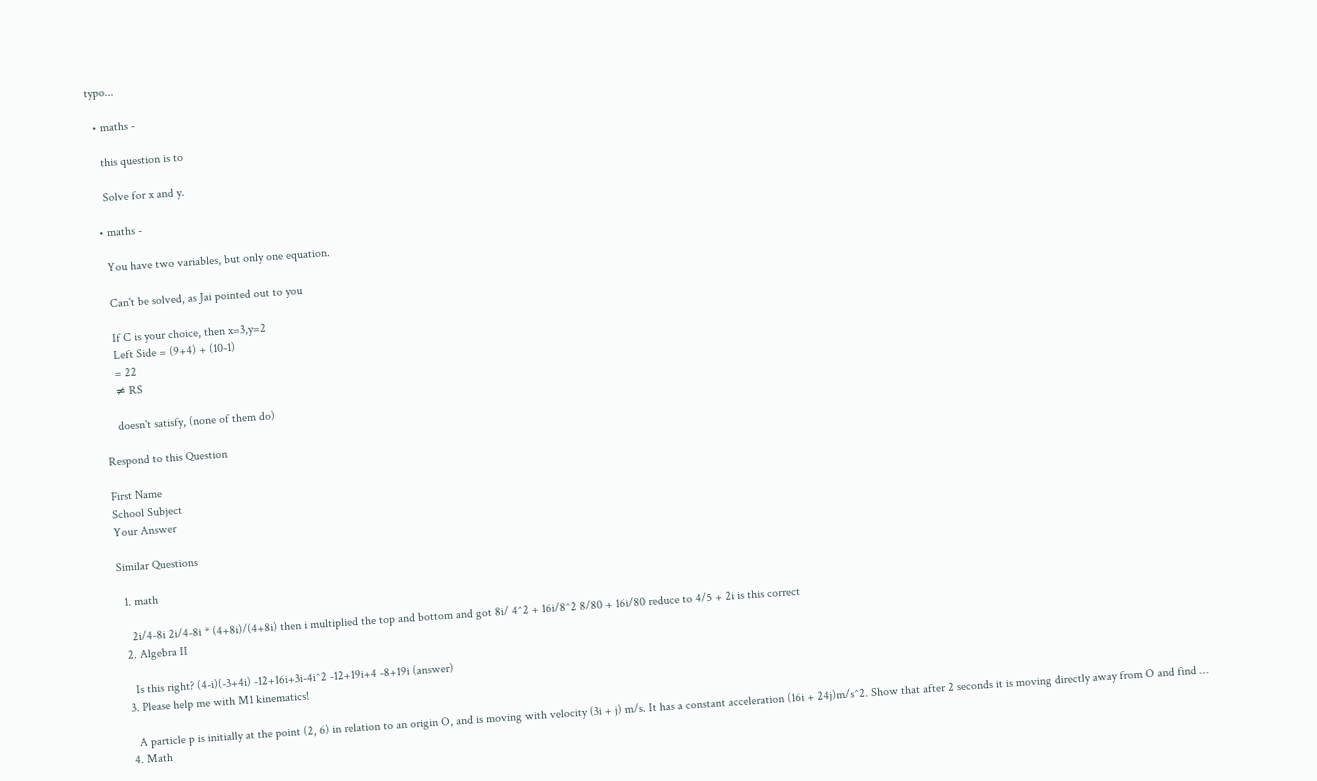typo...

  • maths -

    this question is to

    Solve for x and y.

  • maths -

    You have two variables, but only one equation.

    Can't be solved, as Jai pointed out to you

    If C is your choice, then x=3,y=2
    Left Side = (9+4) + (10-1)
    = 22
    ≠ RS

    doesn't satisfy, (none of them do)

Respond to this Question

First Name
School Subject
Your Answer

Similar Questions

  1. math

    2i/4-8i 2i/4-8i * (4+8i)/(4+8i) then i multiplied the top and bottom and got 8i/ 4^2 + 16i/8^2 8/80 + 16i/80 reduce to 4/5 + 2i is this correct
  2. Algebra II

    Is this right? (4-i)(-3+4i) -12+16i+3i-4i^2 -12+19i+4 -8+19i (answer)
  3. Please help me with M1 kinematics!

    A particle p is initially at the point (2, 6) in relation to an origin O, and is moving with velocity (3i + j) m/s. It has a constant acceleration (16i + 24j)m/s^2. Show that after 2 seconds it is moving directly away from O and find …
  4. Math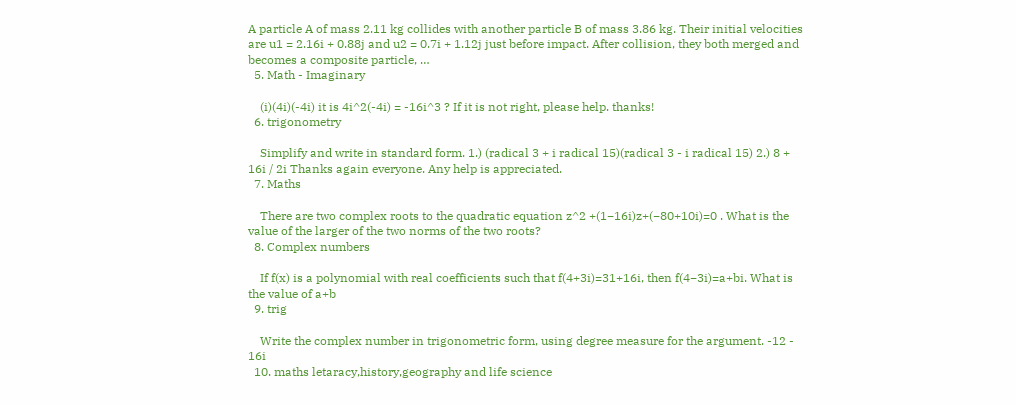A particle A of mass 2.11 kg collides with another particle B of mass 3.86 kg. Their initial velocities are u1 = 2.16i + 0.88j and u2 = 0.7i + 1.12j just before impact. After collision, they both merged and becomes a composite particle, …
  5. Math - Imaginary

    (i)(4i)(-4i) it is 4i^2(-4i) = -16i^3 ? If it is not right, please help. thanks!
  6. trigonometry

    Simplify and write in standard form. 1.) (radical 3 + i radical 15)(radical 3 - i radical 15) 2.) 8 + 16i / 2i Thanks again everyone. Any help is appreciated.
  7. Maths

    There are two complex roots to the quadratic equation z^2 +(1−16i)z+(−80+10i)=0 . What is the value of the larger of the two norms of the two roots?
  8. Complex numbers

    If f(x) is a polynomial with real coefficients such that f(4+3i)=31+16i, then f(4−3i)=a+bi. What is the value of a+b
  9. trig

    Write the complex number in trigonometric form, using degree measure for the argument. -12 - 16i
  10. maths letaracy,history,geography and life science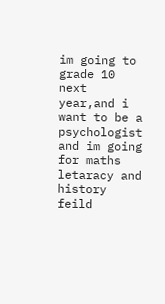im going to grade 10 next year,and i want to be a psychologist and im going for maths letaracy and history feild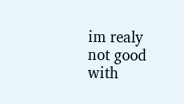im realy not good with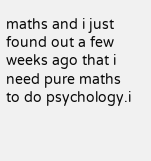maths and i just found out a few weeks ago that i need pure maths to do psychology.i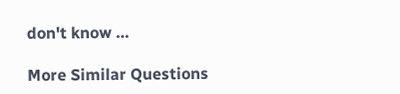don't know …

More Similar Questions